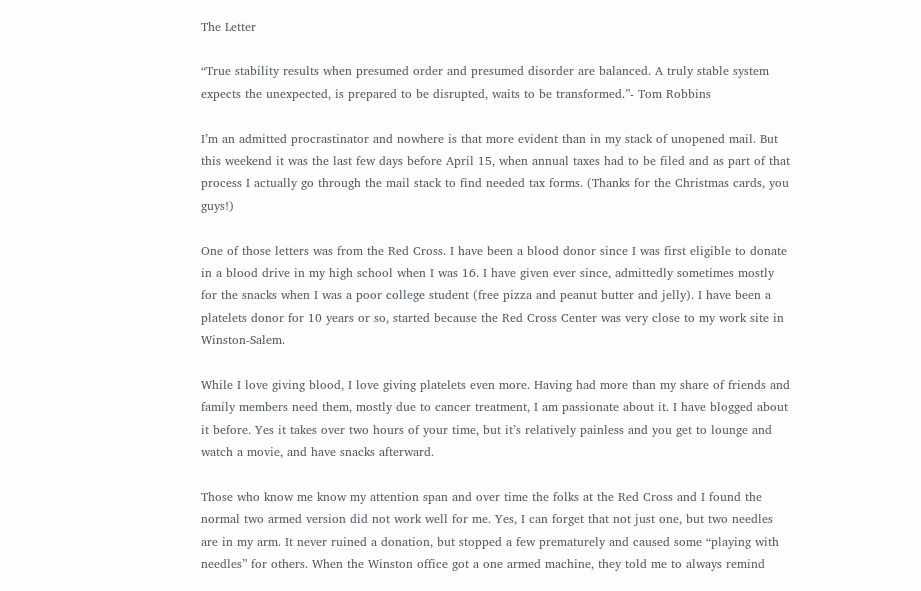The Letter

“True stability results when presumed order and presumed disorder are balanced. A truly stable system expects the unexpected, is prepared to be disrupted, waits to be transformed.”- Tom Robbins

I’m an admitted procrastinator and nowhere is that more evident than in my stack of unopened mail. But this weekend it was the last few days before April 15, when annual taxes had to be filed and as part of that process I actually go through the mail stack to find needed tax forms. (Thanks for the Christmas cards, you guys!)

One of those letters was from the Red Cross. I have been a blood donor since I was first eligible to donate in a blood drive in my high school when I was 16. I have given ever since, admittedly sometimes mostly for the snacks when I was a poor college student (free pizza and peanut butter and jelly). I have been a platelets donor for 10 years or so, started because the Red Cross Center was very close to my work site in Winston-Salem.

While I love giving blood, I love giving platelets even more. Having had more than my share of friends and family members need them, mostly due to cancer treatment, I am passionate about it. I have blogged about it before. Yes it takes over two hours of your time, but it’s relatively painless and you get to lounge and watch a movie, and have snacks afterward.

Those who know me know my attention span and over time the folks at the Red Cross and I found the normal two armed version did not work well for me. Yes, I can forget that not just one, but two needles are in my arm. It never ruined a donation, but stopped a few prematurely and caused some “playing with needles” for others. When the Winston office got a one armed machine, they told me to always remind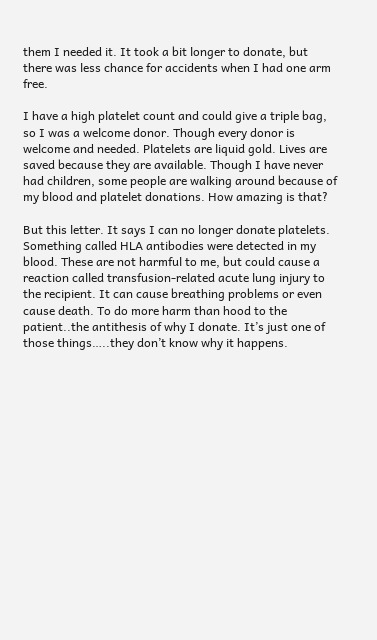them I needed it. It took a bit longer to donate, but there was less chance for accidents when I had one arm free.

I have a high platelet count and could give a triple bag, so I was a welcome donor. Though every donor is welcome and needed. Platelets are liquid gold. Lives are saved because they are available. Though I have never had children, some people are walking around because of my blood and platelet donations. How amazing is that?

But this letter. It says I can no longer donate platelets. Something called HLA antibodies were detected in my blood. These are not harmful to me, but could cause a reaction called transfusion-related acute lung injury to the recipient. It can cause breathing problems or even cause death. To do more harm than hood to the patient..the antithesis of why I donate. It’s just one of those things…..they don’t know why it happens.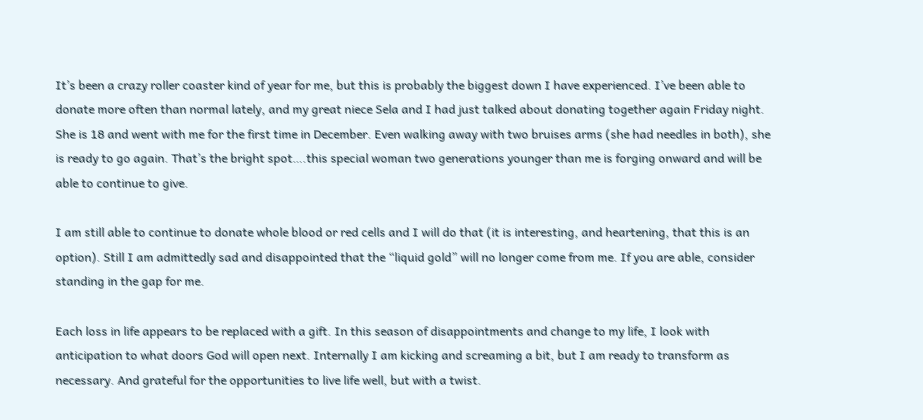It’s been a crazy roller coaster kind of year for me, but this is probably the biggest down I have experienced. I’ve been able to donate more often than normal lately, and my great niece Sela and I had just talked about donating together again Friday night. She is 18 and went with me for the first time in December. Even walking away with two bruises arms (she had needles in both), she is ready to go again. That’s the bright spot….this special woman two generations younger than me is forging onward and will be able to continue to give.

I am still able to continue to donate whole blood or red cells and I will do that (it is interesting, and heartening, that this is an option). Still I am admittedly sad and disappointed that the “liquid gold” will no longer come from me. If you are able, consider standing in the gap for me.

Each loss in life appears to be replaced with a gift. In this season of disappointments and change to my life, I look with anticipation to what doors God will open next. Internally I am kicking and screaming a bit, but I am ready to transform as necessary. And grateful for the opportunities to live life well, but with a twist.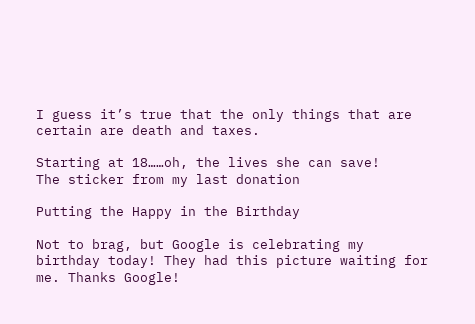I guess it’s true that the only things that are certain are death and taxes.

Starting at 18……oh, the lives she can save!
The sticker from my last donation

Putting the Happy in the Birthday

Not to brag, but Google is celebrating my birthday today! They had this picture waiting for me. Thanks Google!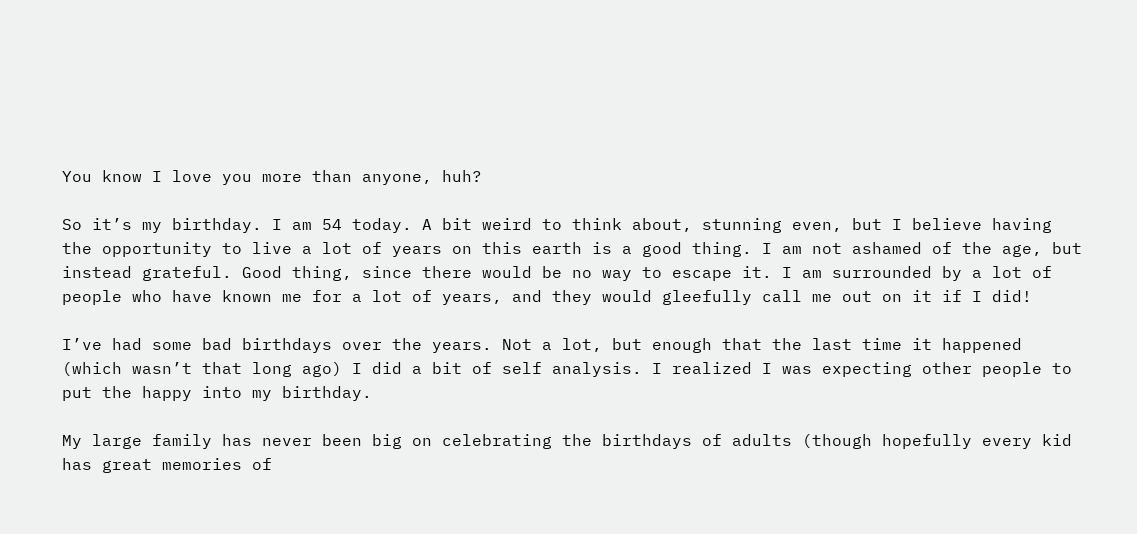You know I love you more than anyone, huh?

So it’s my birthday. I am 54 today. A bit weird to think about, stunning even, but I believe having the opportunity to live a lot of years on this earth is a good thing. I am not ashamed of the age, but instead grateful. Good thing, since there would be no way to escape it. I am surrounded by a lot of people who have known me for a lot of years, and they would gleefully call me out on it if I did!

I’ve had some bad birthdays over the years. Not a lot, but enough that the last time it happened (which wasn’t that long ago) I did a bit of self analysis. I realized I was expecting other people to put the happy into my birthday.

My large family has never been big on celebrating the birthdays of adults (though hopefully every kid has great memories of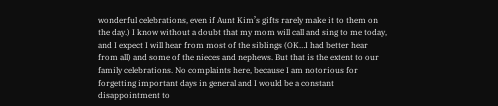wonderful celebrations, even if Aunt Kim’s gifts rarely make it to them on the day.) I know without a doubt that my mom will call and sing to me today, and I expect I will hear from most of the siblings (OK…I had better hear from all) and some of the nieces and nephews. But that is the extent to our family celebrations. No complaints here, because I am notorious for forgetting important days in general and I would be a constant disappointment to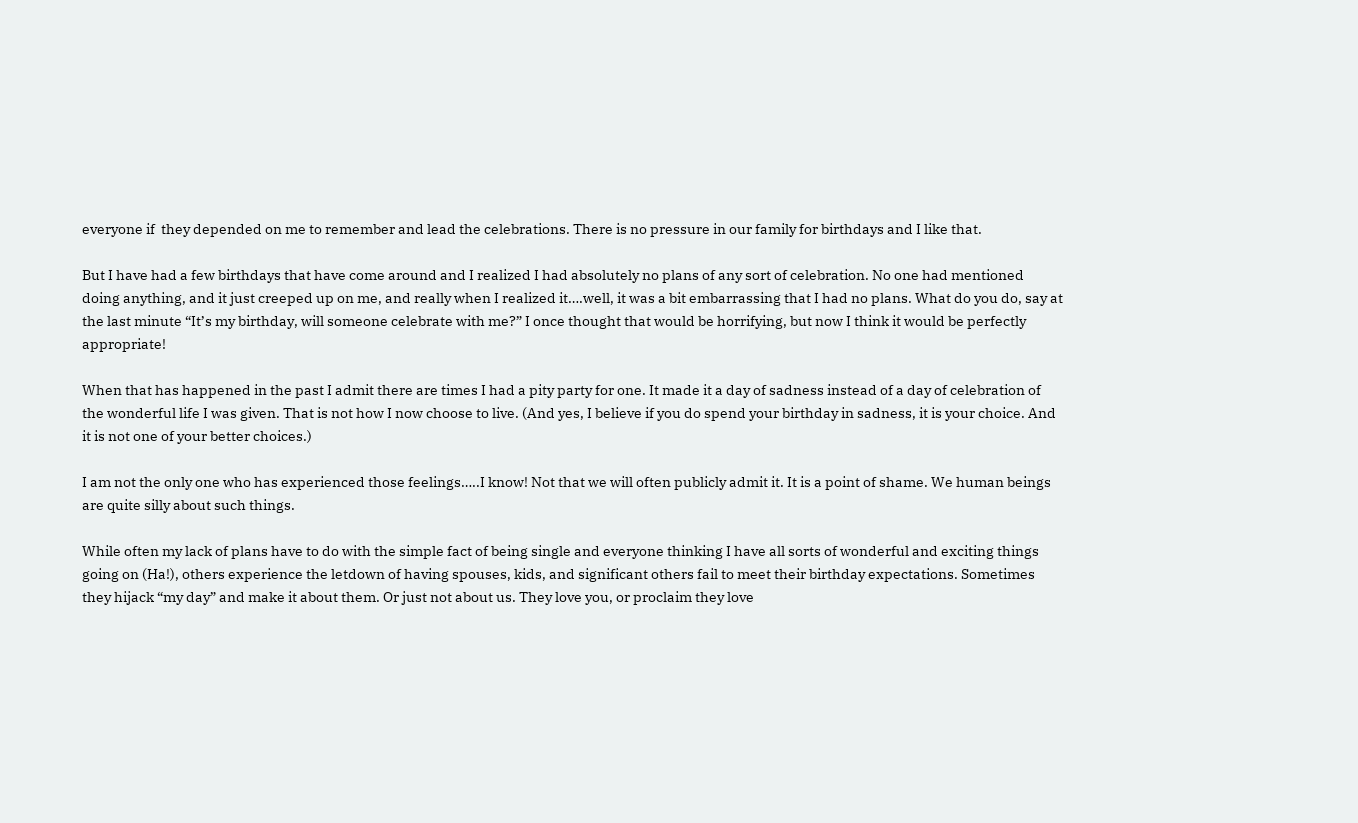everyone if  they depended on me to remember and lead the celebrations. There is no pressure in our family for birthdays and I like that.

But I have had a few birthdays that have come around and I realized I had absolutely no plans of any sort of celebration. No one had mentioned doing anything, and it just creeped up on me, and really when I realized it….well, it was a bit embarrassing that I had no plans. What do you do, say at the last minute “It’s my birthday, will someone celebrate with me?” I once thought that would be horrifying, but now I think it would be perfectly appropriate!

When that has happened in the past I admit there are times I had a pity party for one. It made it a day of sadness instead of a day of celebration of the wonderful life I was given. That is not how I now choose to live. (And yes, I believe if you do spend your birthday in sadness, it is your choice. And it is not one of your better choices.)

I am not the only one who has experienced those feelings…..I know! Not that we will often publicly admit it. It is a point of shame. We human beings are quite silly about such things.

While often my lack of plans have to do with the simple fact of being single and everyone thinking I have all sorts of wonderful and exciting things going on (Ha!), others experience the letdown of having spouses, kids, and significant others fail to meet their birthday expectations. Sometimes they hijack “my day” and make it about them. Or just not about us. They love you, or proclaim they love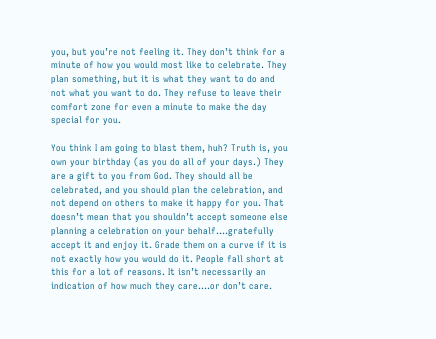you, but you’re not feeling it. They don’t think for a minute of how you would most like to celebrate. They plan something, but it is what they want to do and not what you want to do. They refuse to leave their comfort zone for even a minute to make the day special for you.

You think I am going to blast them, huh? Truth is, you own your birthday (as you do all of your days.) They are a gift to you from God. They should all be celebrated, and you should plan the celebration, and not depend on others to make it happy for you. That doesn’t mean that you shouldn’t accept someone else planning a celebration on your behalf….gratefully accept it and enjoy it. Grade them on a curve if it is not exactly how you would do it. People fall short at this for a lot of reasons. It isn’t necessarily an indication of how much they care….or don’t care.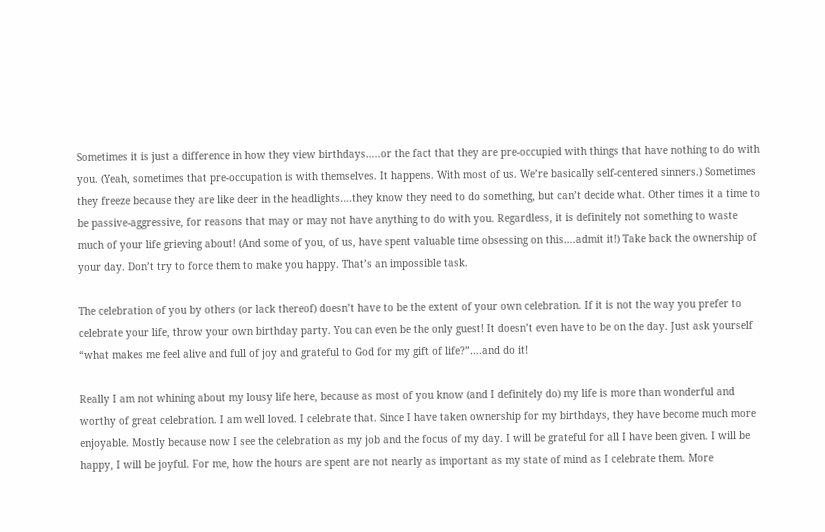Sometimes it is just a difference in how they view birthdays…..or the fact that they are pre-occupied with things that have nothing to do with you. (Yeah, sometimes that pre-occupation is with themselves. It happens. With most of us. We’re basically self-centered sinners.) Sometimes they freeze because they are like deer in the headlights….they know they need to do something, but can’t decide what. Other times it a time to be passive-aggressive, for reasons that may or may not have anything to do with you. Regardless, it is definitely not something to waste much of your life grieving about! (And some of you, of us, have spent valuable time obsessing on this….admit it!) Take back the ownership of your day. Don’t try to force them to make you happy. That’s an impossible task.

The celebration of you by others (or lack thereof) doesn’t have to be the extent of your own celebration. If it is not the way you prefer to celebrate your life, throw your own birthday party. You can even be the only guest! It doesn’t even have to be on the day. Just ask yourself “what makes me feel alive and full of joy and grateful to God for my gift of life?”….and do it!

Really I am not whining about my lousy life here, because as most of you know (and I definitely do) my life is more than wonderful and worthy of great celebration. I am well loved. I celebrate that. Since I have taken ownership for my birthdays, they have become much more enjoyable. Mostly because now I see the celebration as my job and the focus of my day. I will be grateful for all I have been given. I will be happy, I will be joyful. For me, how the hours are spent are not nearly as important as my state of mind as I celebrate them. More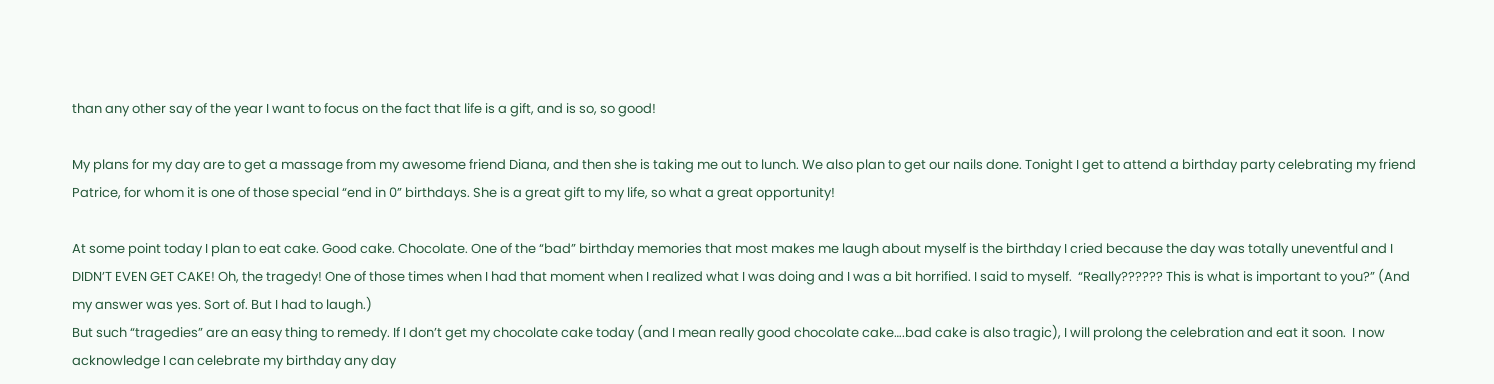than any other say of the year I want to focus on the fact that life is a gift, and is so, so good!

My plans for my day are to get a massage from my awesome friend Diana, and then she is taking me out to lunch. We also plan to get our nails done. Tonight I get to attend a birthday party celebrating my friend Patrice, for whom it is one of those special “end in 0” birthdays. She is a great gift to my life, so what a great opportunity!

At some point today I plan to eat cake. Good cake. Chocolate. One of the “bad” birthday memories that most makes me laugh about myself is the birthday I cried because the day was totally uneventful and I DIDN’T EVEN GET CAKE! Oh, the tragedy! One of those times when I had that moment when I realized what I was doing and I was a bit horrified. I said to myself.  “Really?????? This is what is important to you?” (And my answer was yes. Sort of. But I had to laugh.)
But such “tragedies” are an easy thing to remedy. If I don’t get my chocolate cake today (and I mean really good chocolate cake….bad cake is also tragic), I will prolong the celebration and eat it soon.  I now acknowledge I can celebrate my birthday any day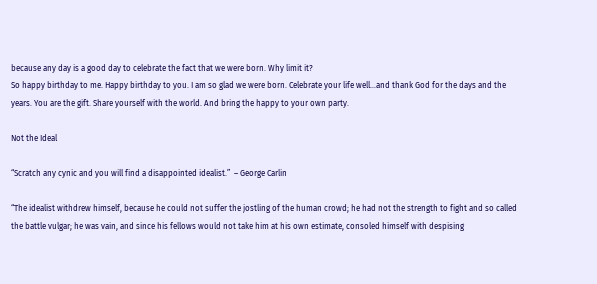because any day is a good day to celebrate the fact that we were born. Why limit it?
So happy birthday to me. Happy birthday to you. I am so glad we were born. Celebrate your life well…and thank God for the days and the years. You are the gift. Share yourself with the world. And bring the happy to your own party.

Not the Ideal

“Scratch any cynic and you will find a disappointed idealist.”  – George Carlin

“The idealist withdrew himself, because he could not suffer the jostling of the human crowd; he had not the strength to fight and so called the battle vulgar; he was vain, and since his fellows would not take him at his own estimate, consoled himself with despising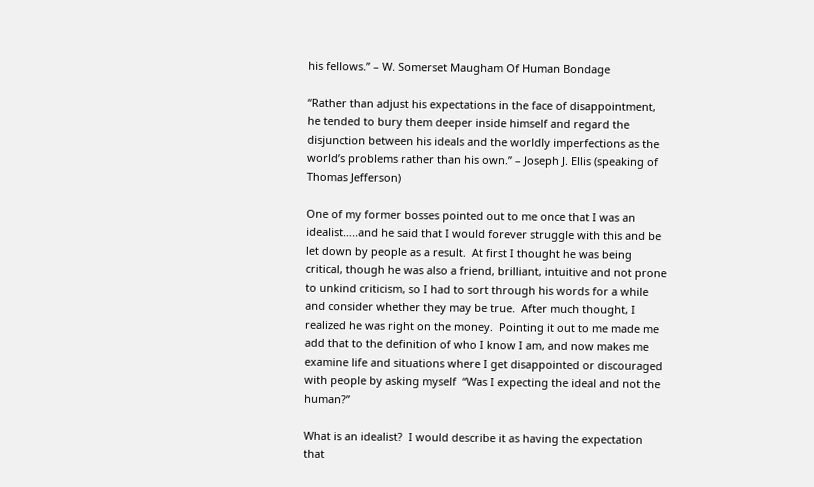his fellows.” – W. Somerset Maugham Of Human Bondage

“Rather than adjust his expectations in the face of disappointment, he tended to bury them deeper inside himself and regard the disjunction between his ideals and the worldly imperfections as the world’s problems rather than his own.” – Joseph J. Ellis (speaking of Thomas Jefferson)

One of my former bosses pointed out to me once that I was an idealist…..and he said that I would forever struggle with this and be let down by people as a result.  At first I thought he was being critical, though he was also a friend, brilliant, intuitive and not prone to unkind criticism, so I had to sort through his words for a while and consider whether they may be true.  After much thought, I realized he was right on the money.  Pointing it out to me made me add that to the definition of who I know I am, and now makes me examine life and situations where I get disappointed or discouraged with people by asking myself  “Was I expecting the ideal and not the human?”

What is an idealist?  I would describe it as having the expectation that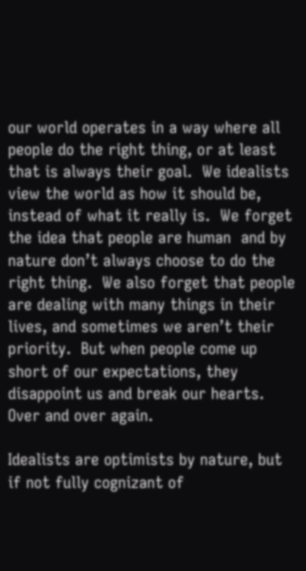our world operates in a way where all people do the right thing, or at least that is always their goal.  We idealists view the world as how it should be, instead of what it really is.  We forget the idea that people are human  and by nature don’t always choose to do the right thing.  We also forget that people are dealing with many things in their lives, and sometimes we aren’t their priority.  But when people come up short of our expectations, they disappoint us and break our hearts.  Over and over again.

Idealists are optimists by nature, but if not fully cognizant of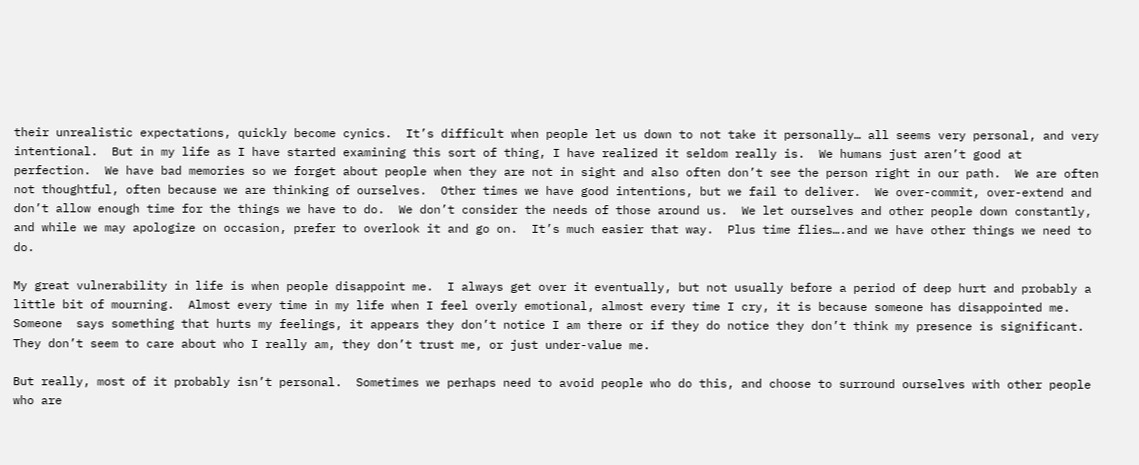their unrealistic expectations, quickly become cynics.  It’s difficult when people let us down to not take it personally… all seems very personal, and very intentional.  But in my life as I have started examining this sort of thing, I have realized it seldom really is.  We humans just aren’t good at perfection.  We have bad memories so we forget about people when they are not in sight and also often don’t see the person right in our path.  We are often not thoughtful, often because we are thinking of ourselves.  Other times we have good intentions, but we fail to deliver.  We over-commit, over-extend and don’t allow enough time for the things we have to do.  We don’t consider the needs of those around us.  We let ourselves and other people down constantly, and while we may apologize on occasion, prefer to overlook it and go on.  It’s much easier that way.  Plus time flies….and we have other things we need to do.

My great vulnerability in life is when people disappoint me.  I always get over it eventually, but not usually before a period of deep hurt and probably a little bit of mourning.  Almost every time in my life when I feel overly emotional, almost every time I cry, it is because someone has disappointed me.  Someone  says something that hurts my feelings, it appears they don’t notice I am there or if they do notice they don’t think my presence is significant.  They don’t seem to care about who I really am, they don’t trust me, or just under-value me.

But really, most of it probably isn’t personal.  Sometimes we perhaps need to avoid people who do this, and choose to surround ourselves with other people who are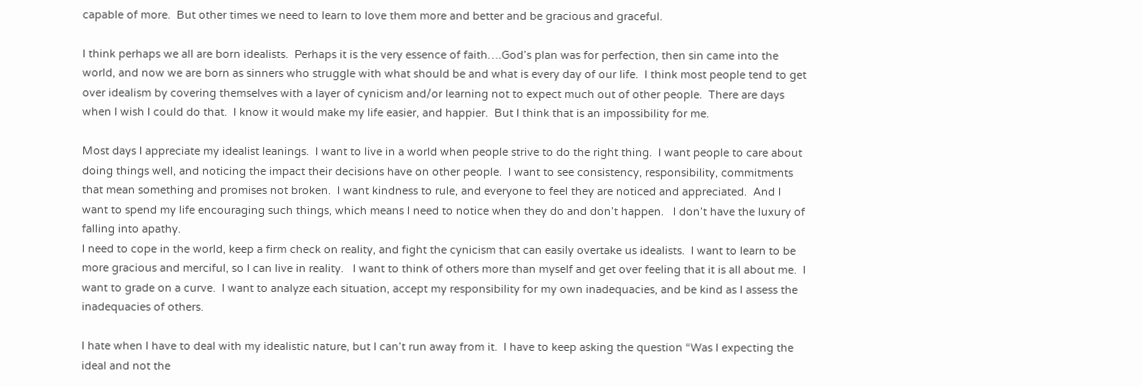capable of more.  But other times we need to learn to love them more and better and be gracious and graceful.

I think perhaps we all are born idealists.  Perhaps it is the very essence of faith….God’s plan was for perfection, then sin came into the world, and now we are born as sinners who struggle with what should be and what is every day of our life.  I think most people tend to get over idealism by covering themselves with a layer of cynicism and/or learning not to expect much out of other people.  There are days when I wish I could do that.  I know it would make my life easier, and happier.  But I think that is an impossibility for me.

Most days I appreciate my idealist leanings.  I want to live in a world when people strive to do the right thing.  I want people to care about doing things well, and noticing the impact their decisions have on other people.  I want to see consistency, responsibility, commitments that mean something and promises not broken.  I want kindness to rule, and everyone to feel they are noticed and appreciated.  And I want to spend my life encouraging such things, which means I need to notice when they do and don’t happen.   I don’t have the luxury of falling into apathy.
I need to cope in the world, keep a firm check on reality, and fight the cynicism that can easily overtake us idealists.  I want to learn to be more gracious and merciful, so I can live in reality.   I want to think of others more than myself and get over feeling that it is all about me.  I want to grade on a curve.  I want to analyze each situation, accept my responsibility for my own inadequacies, and be kind as I assess the inadequacies of others.

I hate when I have to deal with my idealistic nature, but I can’t run away from it.  I have to keep asking the question “Was I expecting the ideal and not the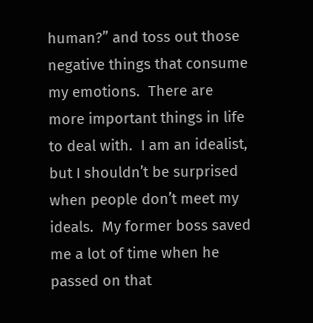human?” and toss out those negative things that consume my emotions.  There are more important things in life to deal with.  I am an idealist, but I shouldn’t be surprised when people don’t meet my ideals.  My former boss saved me a lot of time when he passed on that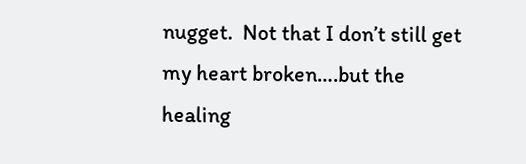nugget.  Not that I don’t still get my heart broken….but the healing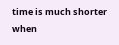time is much shorter when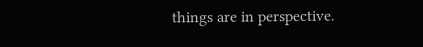things are in perspective.